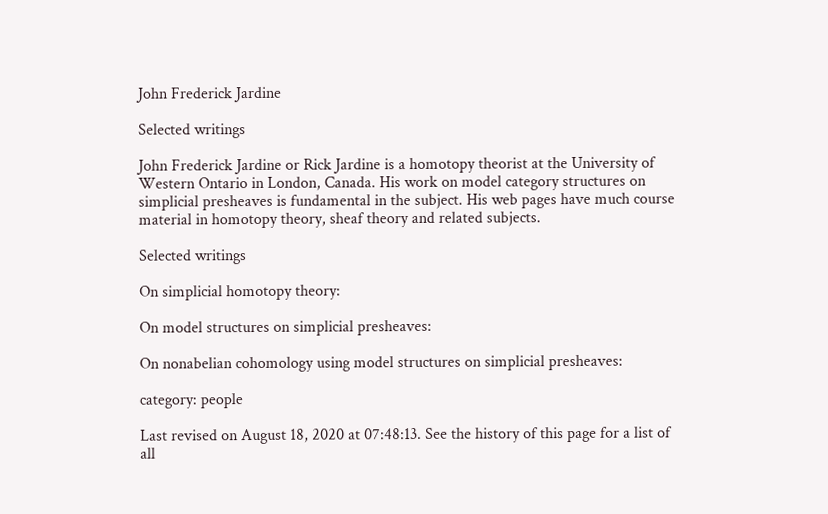John Frederick Jardine

Selected writings

John Frederick Jardine or Rick Jardine is a homotopy theorist at the University of Western Ontario in London, Canada. His work on model category structures on simplicial presheaves is fundamental in the subject. His web pages have much course material in homotopy theory, sheaf theory and related subjects.

Selected writings

On simplicial homotopy theory:

On model structures on simplicial presheaves:

On nonabelian cohomology using model structures on simplicial presheaves:

category: people

Last revised on August 18, 2020 at 07:48:13. See the history of this page for a list of all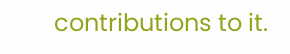contributions to it.